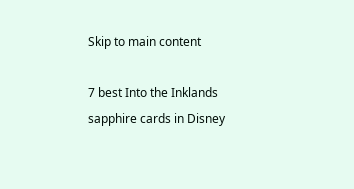Skip to main content

7 best Into the Inklands sapphire cards in Disney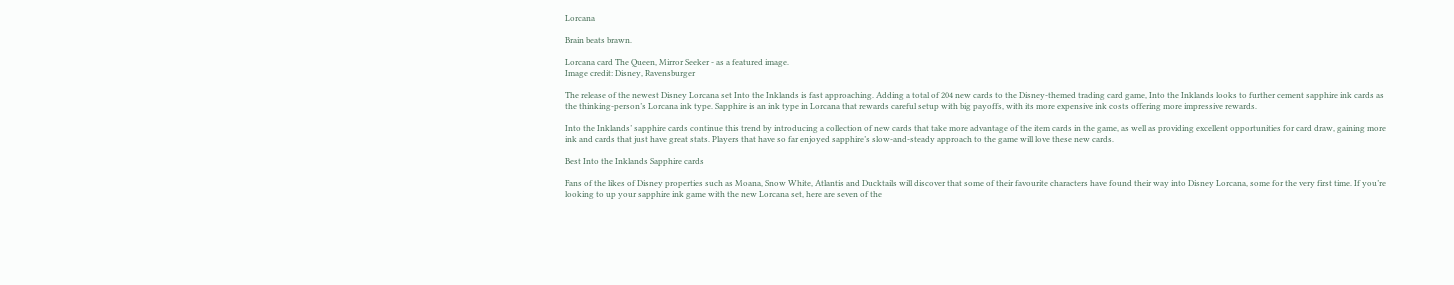Lorcana

Brain beats brawn.

Lorcana card The Queen, Mirror Seeker - as a featured image.
Image credit: Disney, Ravensburger

The release of the newest Disney Lorcana set Into the Inklands is fast approaching. Adding a total of 204 new cards to the Disney-themed trading card game, Into the Inklands looks to further cement sapphire ink cards as the thinking-person’s Lorcana ink type. Sapphire is an ink type in Lorcana that rewards careful setup with big payoffs, with its more expensive ink costs offering more impressive rewards.

Into the Inklands’ sapphire cards continue this trend by introducing a collection of new cards that take more advantage of the item cards in the game, as well as providing excellent opportunities for card draw, gaining more ink and cards that just have great stats. Players that have so far enjoyed sapphire’s slow-and-steady approach to the game will love these new cards.

Best Into the Inklands Sapphire cards

Fans of the likes of Disney properties such as Moana, Snow White, Atlantis and Ducktails will discover that some of their favourite characters have found their way into Disney Lorcana, some for the very first time. If you’re looking to up your sapphire ink game with the new Lorcana set, here are seven of the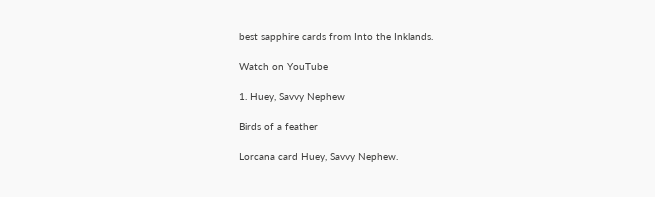best sapphire cards from Into the Inklands.

Watch on YouTube

1. Huey, Savvy Nephew

Birds of a feather

Lorcana card Huey, Savvy Nephew.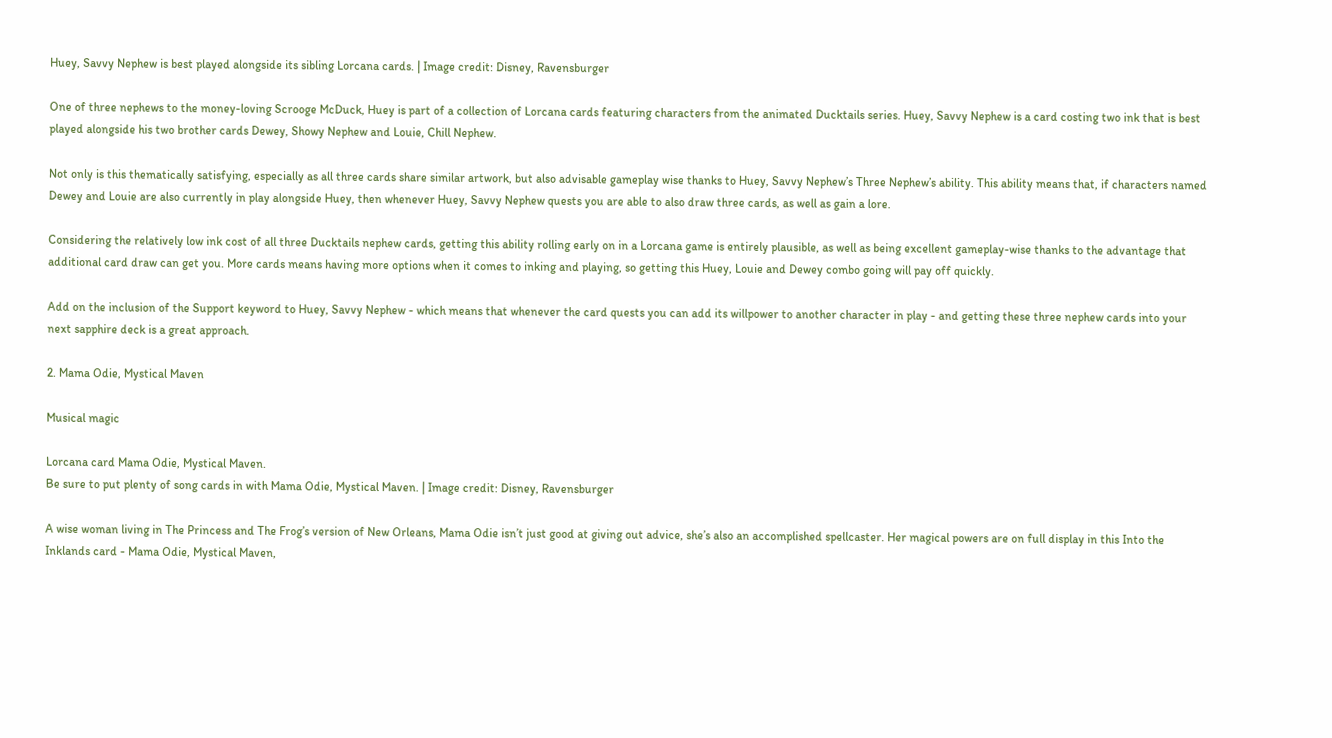Huey, Savvy Nephew is best played alongside its sibling Lorcana cards. | Image credit: Disney, Ravensburger

One of three nephews to the money-loving Scrooge McDuck, Huey is part of a collection of Lorcana cards featuring characters from the animated Ducktails series. Huey, Savvy Nephew is a card costing two ink that is best played alongside his two brother cards Dewey, Showy Nephew and Louie, Chill Nephew.

Not only is this thematically satisfying, especially as all three cards share similar artwork, but also advisable gameplay wise thanks to Huey, Savvy Nephew’s Three Nephew’s ability. This ability means that, if characters named Dewey and Louie are also currently in play alongside Huey, then whenever Huey, Savvy Nephew quests you are able to also draw three cards, as well as gain a lore.

Considering the relatively low ink cost of all three Ducktails nephew cards, getting this ability rolling early on in a Lorcana game is entirely plausible, as well as being excellent gameplay-wise thanks to the advantage that additional card draw can get you. More cards means having more options when it comes to inking and playing, so getting this Huey, Louie and Dewey combo going will pay off quickly.

Add on the inclusion of the Support keyword to Huey, Savvy Nephew - which means that whenever the card quests you can add its willpower to another character in play - and getting these three nephew cards into your next sapphire deck is a great approach.

2. Mama Odie, Mystical Maven

Musical magic

Lorcana card Mama Odie, Mystical Maven.
Be sure to put plenty of song cards in with Mama Odie, Mystical Maven. | Image credit: Disney, Ravensburger

A wise woman living in The Princess and The Frog’s version of New Orleans, Mama Odie isn’t just good at giving out advice, she’s also an accomplished spellcaster. Her magical powers are on full display in this Into the Inklands card - Mama Odie, Mystical Maven,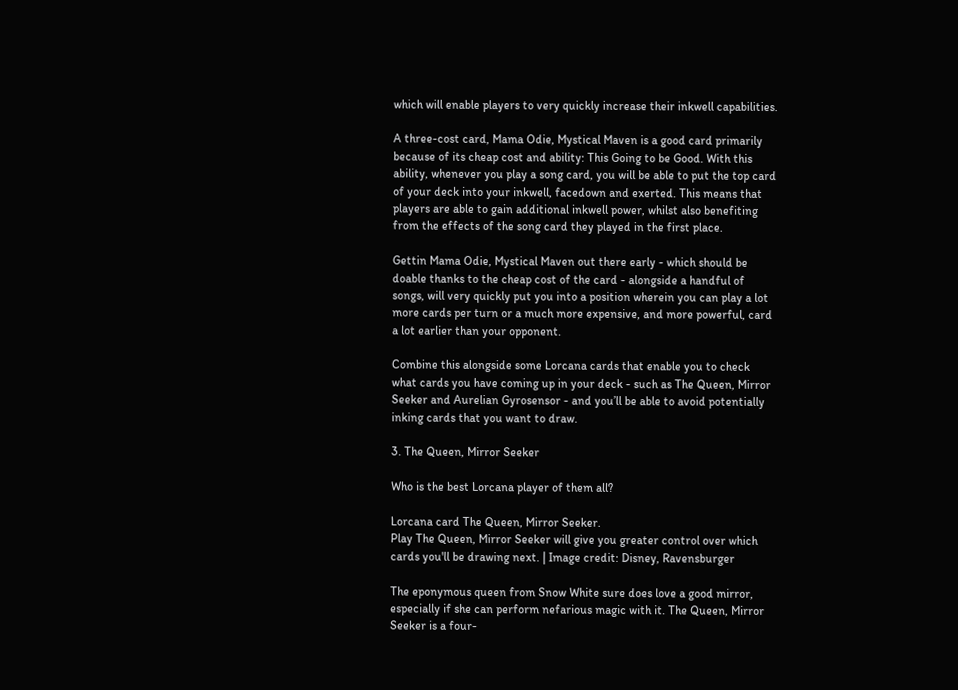which will enable players to very quickly increase their inkwell capabilities.

A three-cost card, Mama Odie, Mystical Maven is a good card primarily because of its cheap cost and ability: This Going to be Good. With this ability, whenever you play a song card, you will be able to put the top card of your deck into your inkwell, facedown and exerted. This means that players are able to gain additional inkwell power, whilst also benefiting from the effects of the song card they played in the first place.

Gettin Mama Odie, Mystical Maven out there early - which should be doable thanks to the cheap cost of the card - alongside a handful of songs, will very quickly put you into a position wherein you can play a lot more cards per turn or a much more expensive, and more powerful, card a lot earlier than your opponent.

Combine this alongside some Lorcana cards that enable you to check what cards you have coming up in your deck - such as The Queen, Mirror Seeker and Aurelian Gyrosensor - and you’ll be able to avoid potentially inking cards that you want to draw.

3. The Queen, Mirror Seeker

Who is the best Lorcana player of them all?

Lorcana card The Queen, Mirror Seeker.
Play The Queen, Mirror Seeker will give you greater control over which cards you'll be drawing next. | Image credit: Disney, Ravensburger

The eponymous queen from Snow White sure does love a good mirror, especially if she can perform nefarious magic with it. The Queen, Mirror Seeker is a four-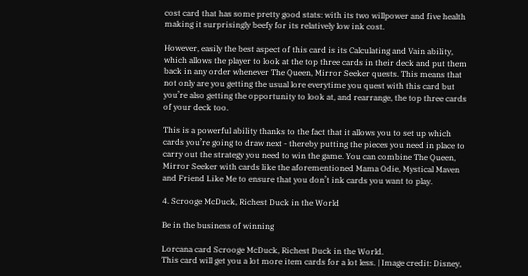cost card that has some pretty good stats: with its two willpower and five health making it surprisingly beefy for its relatively low ink cost.

However, easily the best aspect of this card is its Calculating and Vain ability, which allows the player to look at the top three cards in their deck and put them back in any order whenever The Queen, Mirror Seeker quests. This means that not only are you getting the usual lore everytime you quest with this card but you’re also getting the opportunity to look at, and rearrange, the top three cards of your deck too.

This is a powerful ability thanks to the fact that it allows you to set up which cards you’re going to draw next - thereby putting the pieces you need in place to carry out the strategy you need to win the game. You can combine The Queen, Mirror Seeker with cards like the aforementioned Mama Odie, Mystical Maven and Friend Like Me to ensure that you don’t ink cards you want to play.

4. Scrooge McDuck, Richest Duck in the World

Be in the business of winning

Lorcana card Scrooge McDuck, Richest Duck in the World.
This card will get you a lot more item cards for a lot less. | Image credit: Disney,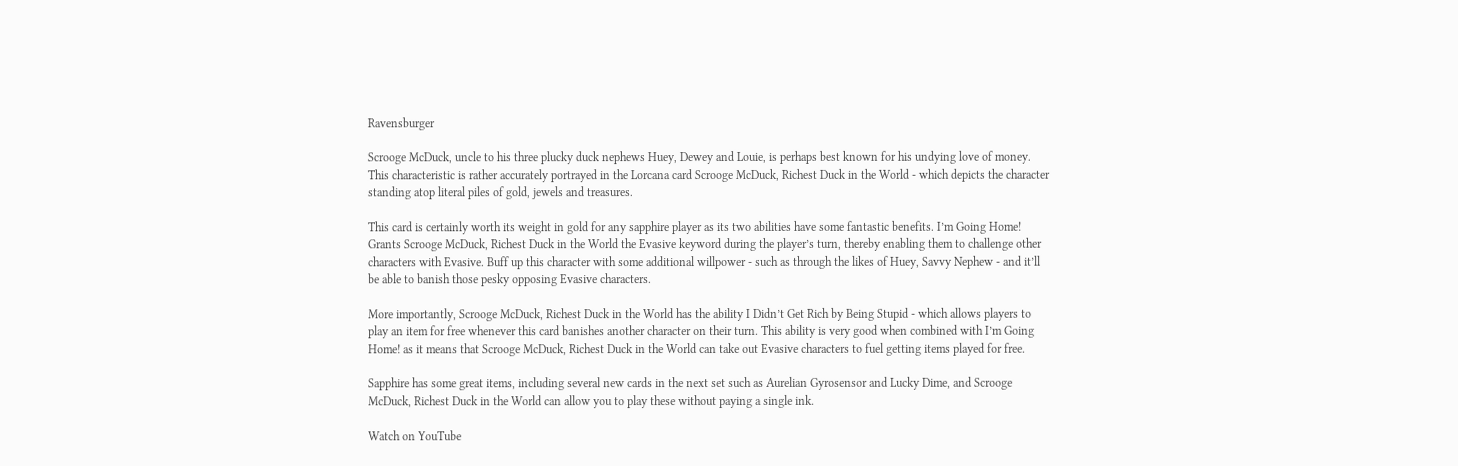Ravensburger

Scrooge McDuck, uncle to his three plucky duck nephews Huey, Dewey and Louie, is perhaps best known for his undying love of money. This characteristic is rather accurately portrayed in the Lorcana card Scrooge McDuck, Richest Duck in the World - which depicts the character standing atop literal piles of gold, jewels and treasures.

This card is certainly worth its weight in gold for any sapphire player as its two abilities have some fantastic benefits. I’m Going Home! Grants Scrooge McDuck, Richest Duck in the World the Evasive keyword during the player’s turn, thereby enabling them to challenge other characters with Evasive. Buff up this character with some additional willpower - such as through the likes of Huey, Savvy Nephew - and it’ll be able to banish those pesky opposing Evasive characters.

More importantly, Scrooge McDuck, Richest Duck in the World has the ability I Didn’t Get Rich by Being Stupid - which allows players to play an item for free whenever this card banishes another character on their turn. This ability is very good when combined with I’m Going Home! as it means that Scrooge McDuck, Richest Duck in the World can take out Evasive characters to fuel getting items played for free.

Sapphire has some great items, including several new cards in the next set such as Aurelian Gyrosensor and Lucky Dime, and Scrooge McDuck, Richest Duck in the World can allow you to play these without paying a single ink.

Watch on YouTube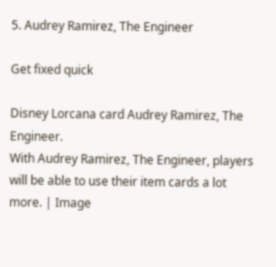5. Audrey Ramirez, The Engineer

Get fixed quick

Disney Lorcana card Audrey Ramirez, The Engineer.
With Audrey Ramirez, The Engineer, players will be able to use their item cards a lot more. | Image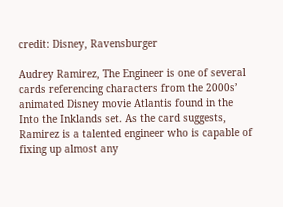credit: Disney, Ravensburger

Audrey Ramirez, The Engineer is one of several cards referencing characters from the 2000s’ animated Disney movie Atlantis found in the Into the Inklands set. As the card suggests, Ramirez is a talented engineer who is capable of fixing up almost any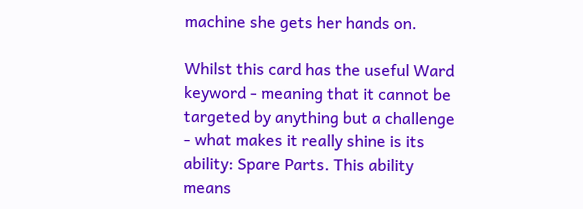machine she gets her hands on.

Whilst this card has the useful Ward keyword - meaning that it cannot be targeted by anything but a challenge - what makes it really shine is its ability: Spare Parts. This ability means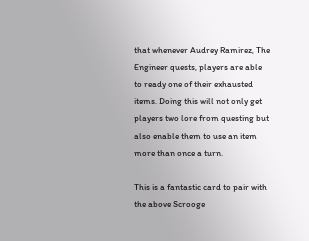that whenever Audrey Ramirez, The Engineer quests, players are able to ready one of their exhausted items. Doing this will not only get players two lore from questing but also enable them to use an item more than once a turn.

This is a fantastic card to pair with the above Scrooge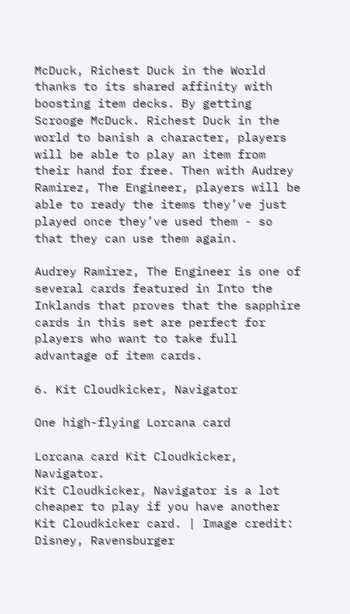McDuck, Richest Duck in the World thanks to its shared affinity with boosting item decks. By getting Scrooge McDuck. Richest Duck in the world to banish a character, players will be able to play an item from their hand for free. Then with Audrey Ramirez, The Engineer, players will be able to ready the items they’ve just played once they’ve used them - so that they can use them again.

Audrey Ramirez, The Engineer is one of several cards featured in Into the Inklands that proves that the sapphire cards in this set are perfect for players who want to take full advantage of item cards.

6. Kit Cloudkicker, Navigator

One high-flying Lorcana card

Lorcana card Kit Cloudkicker, Navigator.
Kit Cloudkicker, Navigator is a lot cheaper to play if you have another Kit Cloudkicker card. | Image credit: Disney, Ravensburger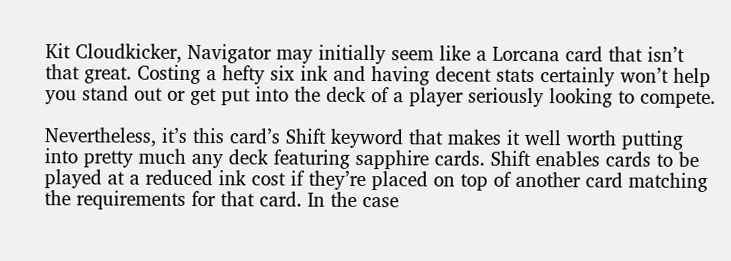Kit Cloudkicker, Navigator may initially seem like a Lorcana card that isn’t that great. Costing a hefty six ink and having decent stats certainly won’t help you stand out or get put into the deck of a player seriously looking to compete.

Nevertheless, it’s this card’s Shift keyword that makes it well worth putting into pretty much any deck featuring sapphire cards. Shift enables cards to be played at a reduced ink cost if they’re placed on top of another card matching the requirements for that card. In the case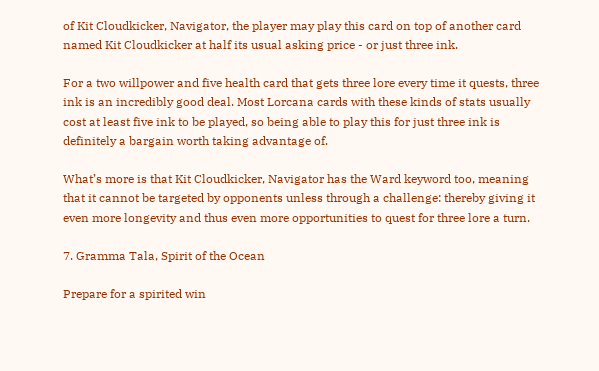of Kit Cloudkicker, Navigator, the player may play this card on top of another card named Kit Cloudkicker at half its usual asking price - or just three ink.

For a two willpower and five health card that gets three lore every time it quests, three ink is an incredibly good deal. Most Lorcana cards with these kinds of stats usually cost at least five ink to be played, so being able to play this for just three ink is definitely a bargain worth taking advantage of.

What’s more is that Kit Cloudkicker, Navigator has the Ward keyword too, meaning that it cannot be targeted by opponents unless through a challenge: thereby giving it even more longevity and thus even more opportunities to quest for three lore a turn.

7. Gramma Tala, Spirit of the Ocean

Prepare for a spirited win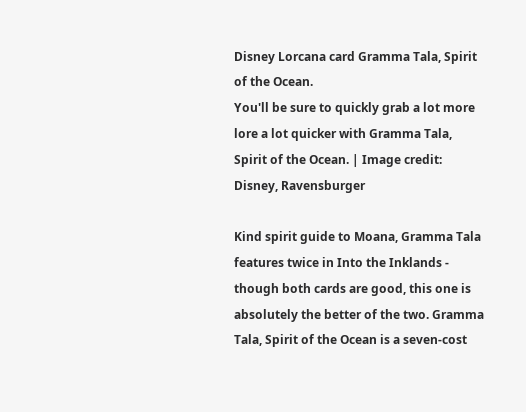Disney Lorcana card Gramma Tala, Spirit of the Ocean.
You'll be sure to quickly grab a lot more lore a lot quicker with Gramma Tala, Spirit of the Ocean. | Image credit: Disney, Ravensburger

Kind spirit guide to Moana, Gramma Tala features twice in Into the Inklands - though both cards are good, this one is absolutely the better of the two. Gramma Tala, Spirit of the Ocean is a seven-cost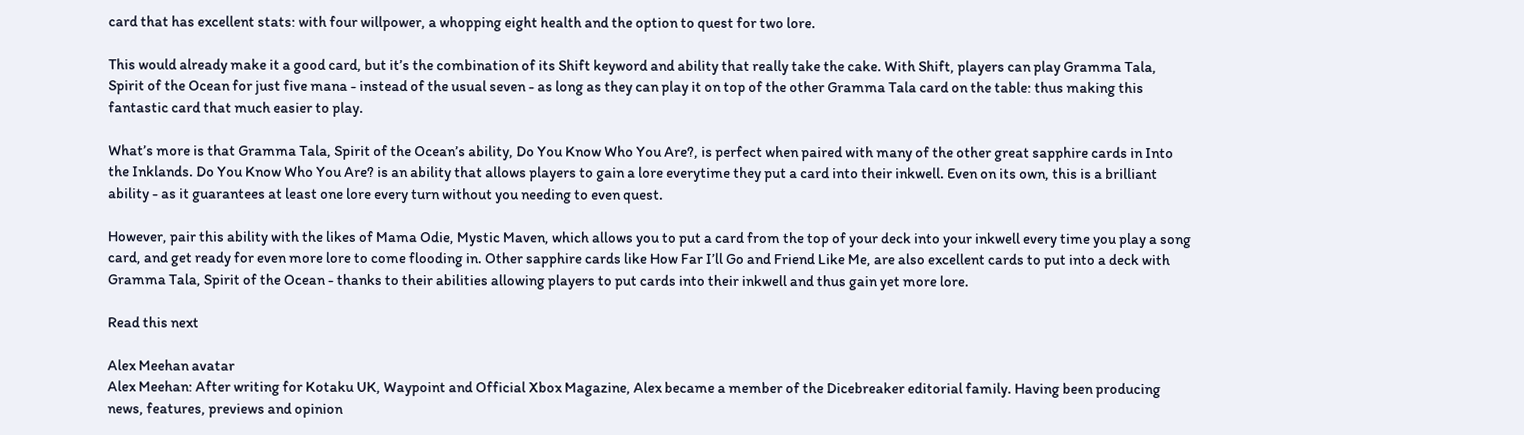card that has excellent stats: with four willpower, a whopping eight health and the option to quest for two lore.

This would already make it a good card, but it’s the combination of its Shift keyword and ability that really take the cake. With Shift, players can play Gramma Tala, Spirit of the Ocean for just five mana - instead of the usual seven - as long as they can play it on top of the other Gramma Tala card on the table: thus making this fantastic card that much easier to play.

What’s more is that Gramma Tala, Spirit of the Ocean’s ability, Do You Know Who You Are?, is perfect when paired with many of the other great sapphire cards in Into the Inklands. Do You Know Who You Are? is an ability that allows players to gain a lore everytime they put a card into their inkwell. Even on its own, this is a brilliant ability - as it guarantees at least one lore every turn without you needing to even quest.

However, pair this ability with the likes of Mama Odie, Mystic Maven, which allows you to put a card from the top of your deck into your inkwell every time you play a song card, and get ready for even more lore to come flooding in. Other sapphire cards like How Far I’ll Go and Friend Like Me, are also excellent cards to put into a deck with Gramma Tala, Spirit of the Ocean - thanks to their abilities allowing players to put cards into their inkwell and thus gain yet more lore.

Read this next

Alex Meehan avatar
Alex Meehan: After writing for Kotaku UK, Waypoint and Official Xbox Magazine, Alex became a member of the Dicebreaker editorial family. Having been producing news, features, previews and opinion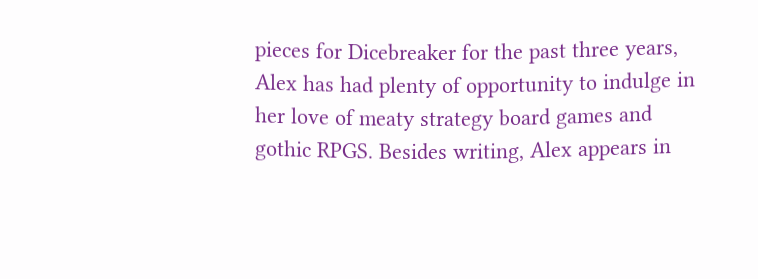pieces for Dicebreaker for the past three years, Alex has had plenty of opportunity to indulge in her love of meaty strategy board games and gothic RPGS. Besides writing, Alex appears in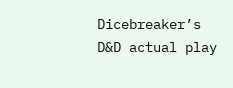Dicebreaker’s D&D actual play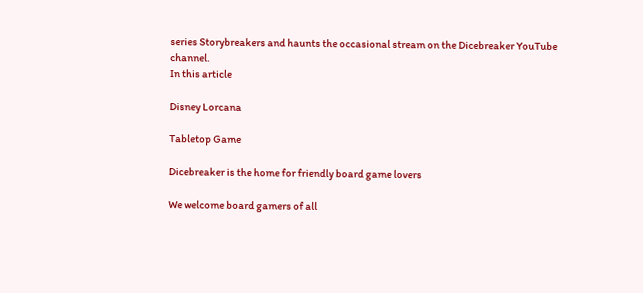series Storybreakers and haunts the occasional stream on the Dicebreaker YouTube channel.
In this article

Disney Lorcana

Tabletop Game

Dicebreaker is the home for friendly board game lovers

We welcome board gamers of all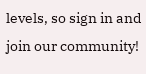levels, so sign in and join our community!